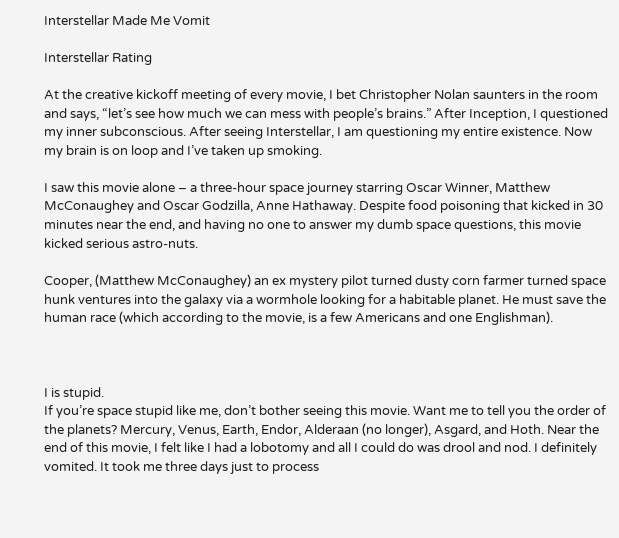Interstellar Made Me Vomit

Interstellar Rating

At the creative kickoff meeting of every movie, I bet Christopher Nolan saunters in the room and says, “let’s see how much we can mess with people’s brains.” After Inception, I questioned my inner subconscious. After seeing Interstellar, I am questioning my entire existence. Now my brain is on loop and I’ve taken up smoking.

I saw this movie alone – a three-hour space journey starring Oscar Winner, Matthew McConaughey and Oscar Godzilla, Anne Hathaway. Despite food poisoning that kicked in 30 minutes near the end, and having no one to answer my dumb space questions, this movie kicked serious astro-nuts.

Cooper, (Matthew McConaughey) an ex mystery pilot turned dusty corn farmer turned space hunk ventures into the galaxy via a wormhole looking for a habitable planet. He must save the human race (which according to the movie, is a few Americans and one Englishman).



I is stupid.
If you’re space stupid like me, don’t bother seeing this movie. Want me to tell you the order of the planets? Mercury, Venus, Earth, Endor, Alderaan (no longer), Asgard, and Hoth. Near the end of this movie, I felt like I had a lobotomy and all I could do was drool and nod. I definitely vomited. It took me three days just to process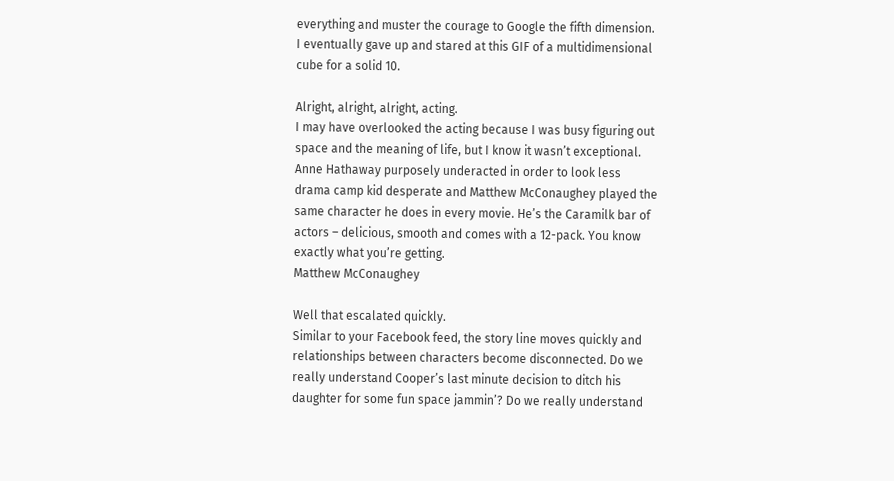everything and muster the courage to Google the fifth dimension. I eventually gave up and stared at this GIF of a multidimensional cube for a solid 10.

Alright, alright, alright, acting.
I may have overlooked the acting because I was busy figuring out space and the meaning of life, but I know it wasn’t exceptional. Anne Hathaway purposely underacted in order to look less drama camp kid desperate and Matthew McConaughey played the same character he does in every movie. He’s the Caramilk bar of actors – delicious, smooth and comes with a 12-pack. You know exactly what you’re getting.
Matthew McConaughey

Well that escalated quickly.
Similar to your Facebook feed, the story line moves quickly and relationships between characters become disconnected. Do we really understand Cooper’s last minute decision to ditch his daughter for some fun space jammin’? Do we really understand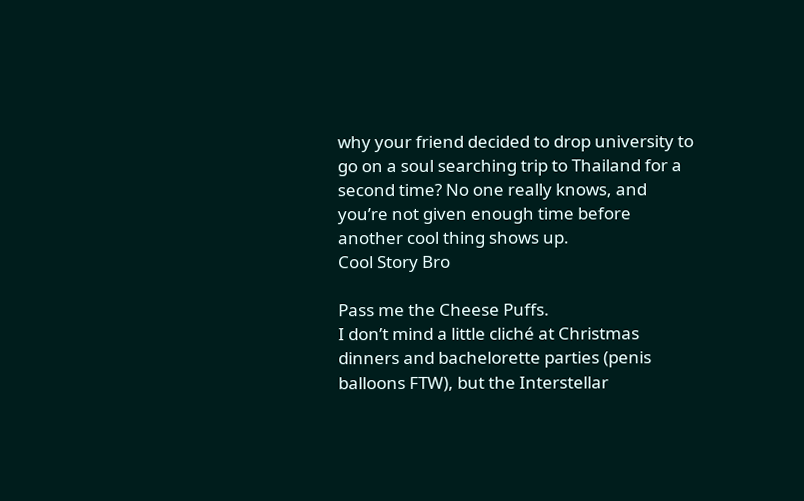why your friend decided to drop university to go on a soul searching trip to Thailand for a second time? No one really knows, and you’re not given enough time before another cool thing shows up.
Cool Story Bro

Pass me the Cheese Puffs.
I don’t mind a little cliché at Christmas dinners and bachelorette parties (penis balloons FTW), but the Interstellar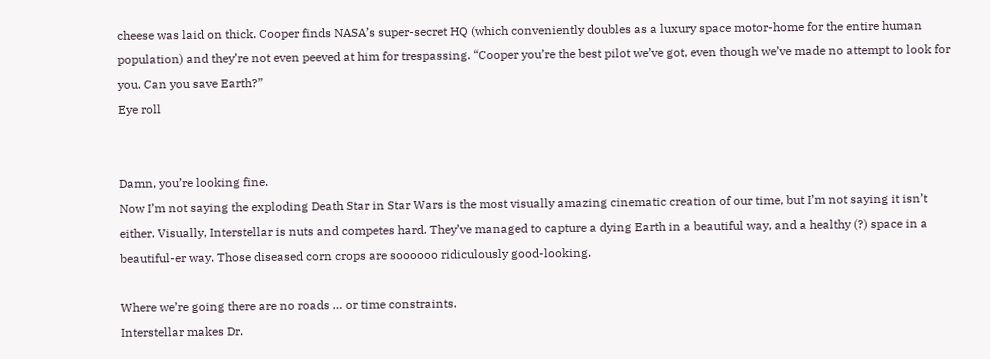cheese was laid on thick. Cooper finds NASA’s super-secret HQ (which conveniently doubles as a luxury space motor-home for the entire human population) and they’re not even peeved at him for trespassing. “Cooper you’re the best pilot we’ve got, even though we’ve made no attempt to look for you. Can you save Earth?”
Eye roll


Damn, you’re looking fine.
Now I’m not saying the exploding Death Star in Star Wars is the most visually amazing cinematic creation of our time, but I’m not saying it isn’t either. Visually, Interstellar is nuts and competes hard. They’ve managed to capture a dying Earth in a beautiful way, and a healthy (?) space in a beautiful-er way. Those diseased corn crops are soooooo ridiculously good-looking.

Where we’re going there are no roads … or time constraints.
Interstellar makes Dr.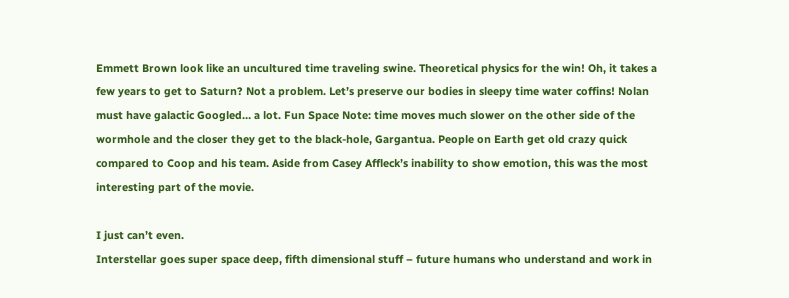Emmett Brown look like an uncultured time traveling swine. Theoretical physics for the win! Oh, it takes a few years to get to Saturn? Not a problem. Let’s preserve our bodies in sleepy time water coffins! Nolan must have galactic Googled… a lot. Fun Space Note: time moves much slower on the other side of the wormhole and the closer they get to the black-hole, Gargantua. People on Earth get old crazy quick compared to Coop and his team. Aside from Casey Affleck’s inability to show emotion, this was the most interesting part of the movie.

I just can’t even.
Interstellar goes super space deep, fifth dimensional stuff – future humans who understand and work in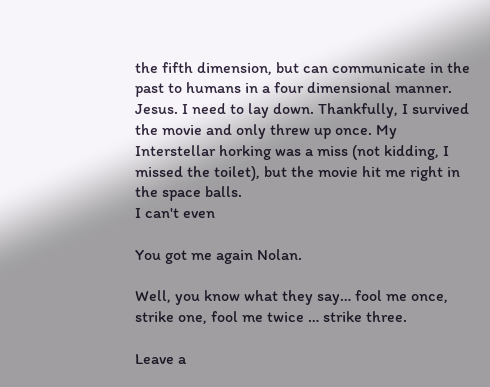the fifth dimension, but can communicate in the past to humans in a four dimensional manner. Jesus. I need to lay down. Thankfully, I survived the movie and only threw up once. My Interstellar horking was a miss (not kidding, I missed the toilet), but the movie hit me right in the space balls.
I can't even

You got me again Nolan.

Well, you know what they say… fool me once, strike one, fool me twice … strike three.

Leave a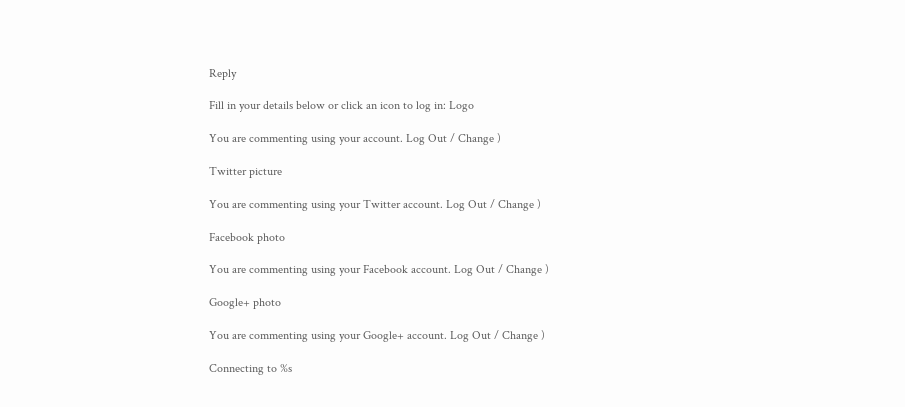Reply

Fill in your details below or click an icon to log in: Logo

You are commenting using your account. Log Out / Change )

Twitter picture

You are commenting using your Twitter account. Log Out / Change )

Facebook photo

You are commenting using your Facebook account. Log Out / Change )

Google+ photo

You are commenting using your Google+ account. Log Out / Change )

Connecting to %s